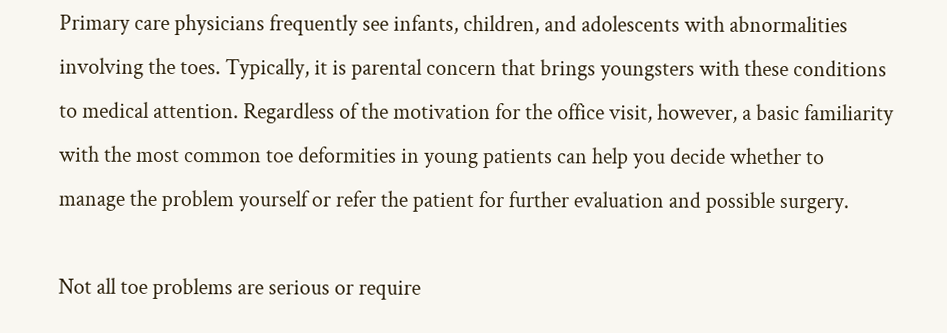Primary care physicians frequently see infants, children, and adolescents with abnormalities involving the toes. Typically, it is parental concern that brings youngsters with these conditions to medical attention. Regardless of the motivation for the office visit, however, a basic familiarity with the most common toe deformities in young patients can help you decide whether to manage the problem yourself or refer the patient for further evaluation and possible surgery.

Not all toe problems are serious or require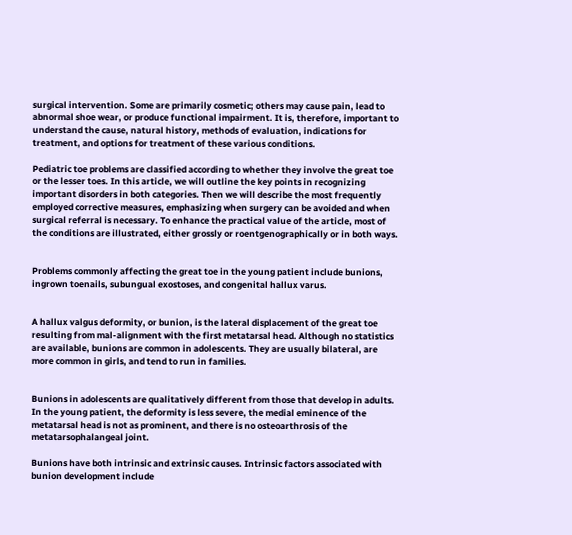surgical intervention. Some are primarily cosmetic; others may cause pain, lead to abnormal shoe wear, or produce functional impairment. It is, therefore, important to understand the cause, natural history, methods of evaluation, indications for treatment, and options for treatment of these various conditions.

Pediatric toe problems are classified according to whether they involve the great toe or the lesser toes. In this article, we will outline the key points in recognizing important disorders in both categories. Then we will describe the most frequently employed corrective measures, emphasizing when surgery can be avoided and when surgical referral is necessary. To enhance the practical value of the article, most of the conditions are illustrated, either grossly or roentgenographically or in both ways.


Problems commonly affecting the great toe in the young patient include bunions, ingrown toenails, subungual exostoses, and congenital hallux varus.


A hallux valgus deformity, or bunion, is the lateral displacement of the great toe resulting from mal-alignment with the first metatarsal head. Although no statistics are available, bunions are common in adolescents. They are usually bilateral, are more common in girls, and tend to run in families.


Bunions in adolescents are qualitatively different from those that develop in adults. In the young patient, the deformity is less severe, the medial eminence of the metatarsal head is not as prominent, and there is no osteoarthrosis of the metatarsophalangeal joint.

Bunions have both intrinsic and extrinsic causes. Intrinsic factors associated with bunion development include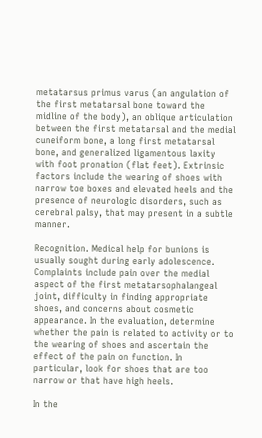metatarsus primus varus (an angulation of the first metatarsal bone toward the midline of the body), an oblique articulation between the first metatarsal and the medial cuneiform bone, a long first metatarsal bone, and generalized ligamentous laxity with foot pronation (flat feet). Extrinsic factors include the wearing of shoes with narrow toe boxes and elevated heels and the presence of neurologic disorders, such as cerebral palsy, that may present in a subtle manner.

Recognition. Medical help for bunions is usually sought during early adolescence. Complaints include pain over the medial aspect of the first metatarsophalangeal joint, difficulty in finding appropriate shoes, and concerns about cosmetic appearance. In the evaluation, determine whether the pain is related to activity or to the wearing of shoes and ascertain the effect of the pain on function. In particular, look for shoes that are too narrow or that have high heels.

In the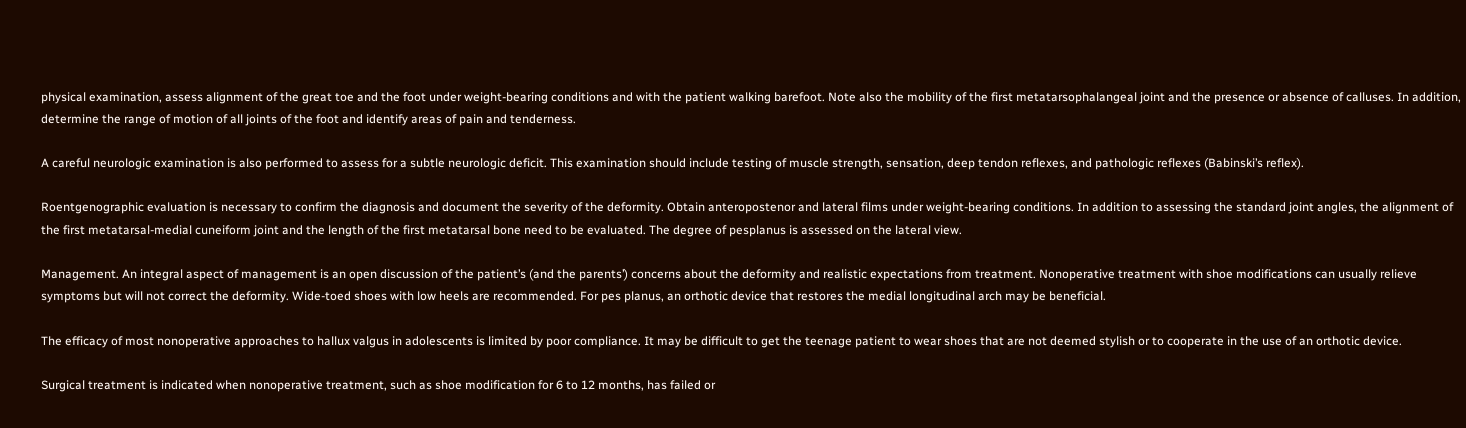physical examination, assess alignment of the great toe and the foot under weight-bearing conditions and with the patient walking barefoot. Note also the mobility of the first metatarsophalangeal joint and the presence or absence of calluses. In addition, determine the range of motion of all joints of the foot and identify areas of pain and tenderness.

A careful neurologic examination is also performed to assess for a subtle neurologic deficit. This examination should include testing of muscle strength, sensation, deep tendon reflexes, and pathologic reflexes (Babinski’s reflex).

Roentgenographic evaluation is necessary to confirm the diagnosis and document the severity of the deformity. Obtain anteropostenor and lateral films under weight-bearing conditions. In addition to assessing the standard joint angles, the alignment of the first metatarsal-medial cuneiform joint and the length of the first metatarsal bone need to be evaluated. The degree of pesplanus is assessed on the lateral view.

Management. An integral aspect of management is an open discussion of the patient’s (and the parents’) concerns about the deformity and realistic expectations from treatment. Nonoperative treatment with shoe modifications can usually relieve symptoms but will not correct the deformity. Wide-toed shoes with low heels are recommended. For pes planus, an orthotic device that restores the medial longitudinal arch may be beneficial.

The efficacy of most nonoperative approaches to hallux valgus in adolescents is limited by poor compliance. It may be difficult to get the teenage patient to wear shoes that are not deemed stylish or to cooperate in the use of an orthotic device.

Surgical treatment is indicated when nonoperative treatment, such as shoe modification for 6 to 12 months, has failed or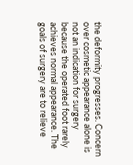the deformity progresses. Concern over cosmetic appearance alone is not an indication for surgery because the operated foot rarely achieves normal appearance. The goals of surgery are to relieve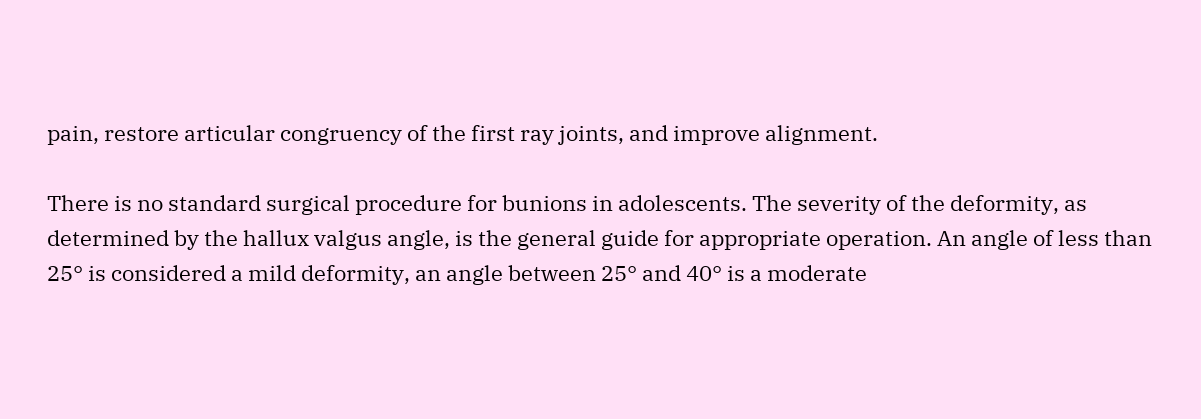pain, restore articular congruency of the first ray joints, and improve alignment.

There is no standard surgical procedure for bunions in adolescents. The severity of the deformity, as determined by the hallux valgus angle, is the general guide for appropriate operation. An angle of less than 25° is considered a mild deformity, an angle between 25° and 40° is a moderate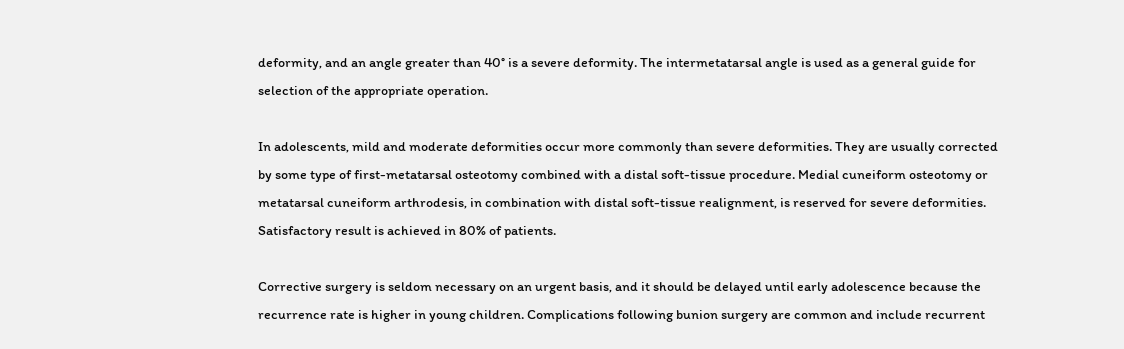deformity, and an angle greater than 40° is a severe deformity. The intermetatarsal angle is used as a general guide for selection of the appropriate operation.

In adolescents, mild and moderate deformities occur more commonly than severe deformities. They are usually corrected by some type of first-metatarsal osteotomy combined with a distal soft-tissue procedure. Medial cuneiform osteotomy or metatarsal cuneiform arthrodesis, in combination with distal soft-tissue realignment, is reserved for severe deformities. Satisfactory result is achieved in 80% of patients.

Corrective surgery is seldom necessary on an urgent basis, and it should be delayed until early adolescence because the recurrence rate is higher in young children. Complications following bunion surgery are common and include recurrent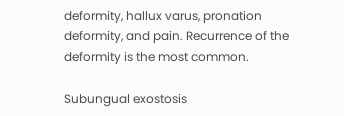deformity, hallux varus, pronation deformity, and pain. Recurrence of the deformity is the most common.

Subungual exostosis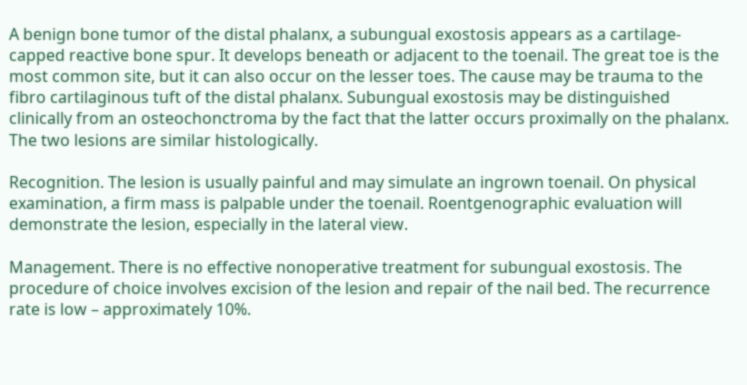A benign bone tumor of the distal phalanx, a subungual exostosis appears as a cartilage-capped reactive bone spur. It develops beneath or adjacent to the toenail. The great toe is the most common site, but it can also occur on the lesser toes. The cause may be trauma to the fibro cartilaginous tuft of the distal phalanx. Subungual exostosis may be distinguished clinically from an osteochonctroma by the fact that the latter occurs proximally on the phalanx. The two lesions are similar histologically.

Recognition. The lesion is usually painful and may simulate an ingrown toenail. On physical examination, a firm mass is palpable under the toenail. Roentgenographic evaluation will demonstrate the lesion, especially in the lateral view.

Management. There is no effective nonoperative treatment for subungual exostosis. The procedure of choice involves excision of the lesion and repair of the nail bed. The recurrence rate is low – approximately 10%.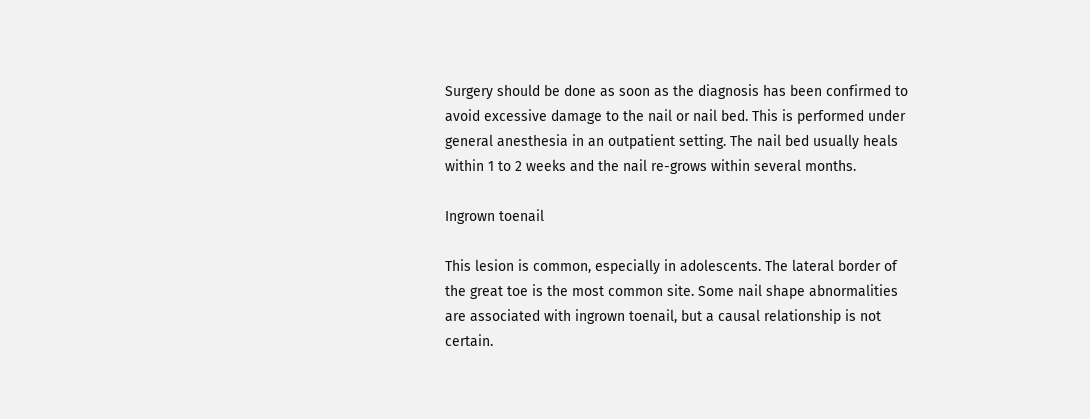Surgery should be done as soon as the diagnosis has been confirmed to avoid excessive damage to the nail or nail bed. This is performed under general anesthesia in an outpatient setting. The nail bed usually heals within 1 to 2 weeks and the nail re-grows within several months.

Ingrown toenail

This lesion is common, especially in adolescents. The lateral border of the great toe is the most common site. Some nail shape abnormalities are associated with ingrown toenail, but a causal relationship is not certain.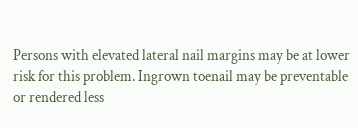Persons with elevated lateral nail margins may be at lower risk for this problem. Ingrown toenail may be preventable or rendered less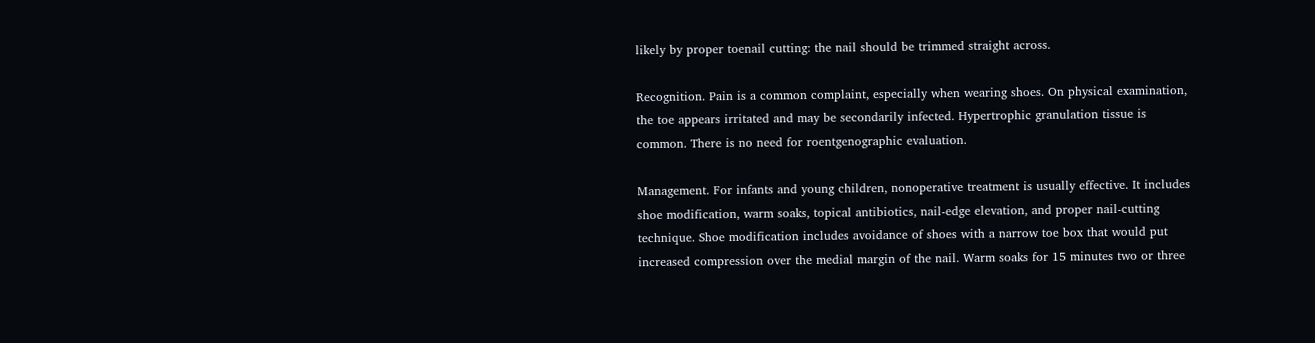likely by proper toenail cutting: the nail should be trimmed straight across.

Recognition. Pain is a common complaint, especially when wearing shoes. On physical examination, the toe appears irritated and may be secondarily infected. Hypertrophic granulation tissue is common. There is no need for roentgenographic evaluation.

Management. For infants and young children, nonoperative treatment is usually effective. It includes shoe modification, warm soaks, topical antibiotics, nail-edge elevation, and proper nail-cutting technique. Shoe modification includes avoidance of shoes with a narrow toe box that would put increased compression over the medial margin of the nail. Warm soaks for 15 minutes two or three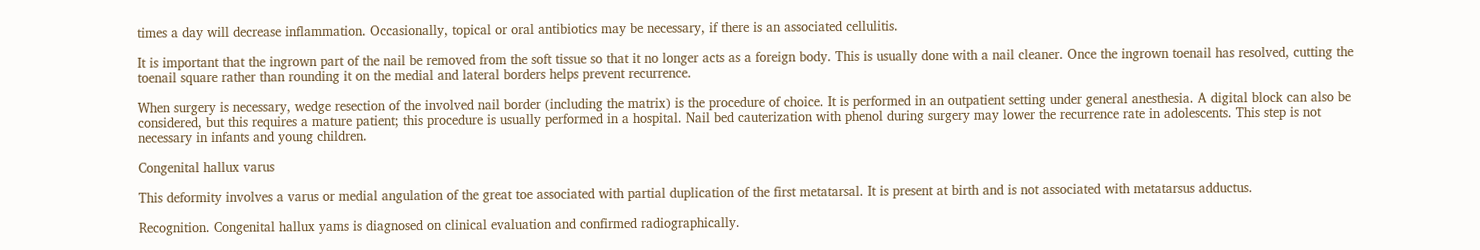times a day will decrease inflammation. Occasionally, topical or oral antibiotics may be necessary, if there is an associated cellulitis.

It is important that the ingrown part of the nail be removed from the soft tissue so that it no longer acts as a foreign body. This is usually done with a nail cleaner. Once the ingrown toenail has resolved, cutting the toenail square rather than rounding it on the medial and lateral borders helps prevent recurrence.

When surgery is necessary, wedge resection of the involved nail border (including the matrix) is the procedure of choice. It is performed in an outpatient setting under general anesthesia. A digital block can also be considered, but this requires a mature patient; this procedure is usually performed in a hospital. Nail bed cauterization with phenol during surgery may lower the recurrence rate in adolescents. This step is not necessary in infants and young children.

Congenital hallux varus

This deformity involves a varus or medial angulation of the great toe associated with partial duplication of the first metatarsal. It is present at birth and is not associated with metatarsus adductus.

Recognition. Congenital hallux yams is diagnosed on clinical evaluation and confirmed radiographically.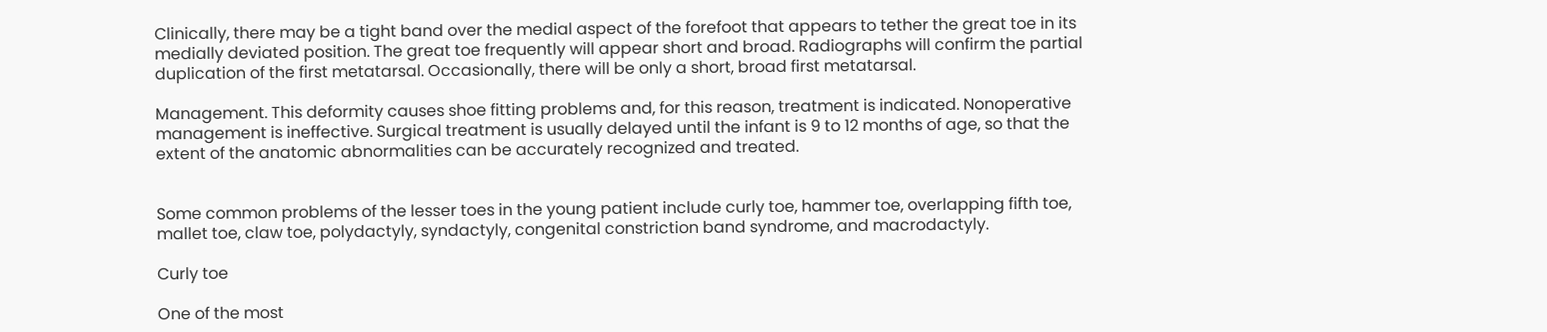Clinically, there may be a tight band over the medial aspect of the forefoot that appears to tether the great toe in its medially deviated position. The great toe frequently will appear short and broad. Radiographs will confirm the partial duplication of the first metatarsal. Occasionally, there will be only a short, broad first metatarsal.

Management. This deformity causes shoe fitting problems and, for this reason, treatment is indicated. Nonoperative management is ineffective. Surgical treatment is usually delayed until the infant is 9 to 12 months of age, so that the extent of the anatomic abnormalities can be accurately recognized and treated.


Some common problems of the lesser toes in the young patient include curly toe, hammer toe, overlapping fifth toe, mallet toe, claw toe, polydactyly, syndactyly, congenital constriction band syndrome, and macrodactyly.

Curly toe

One of the most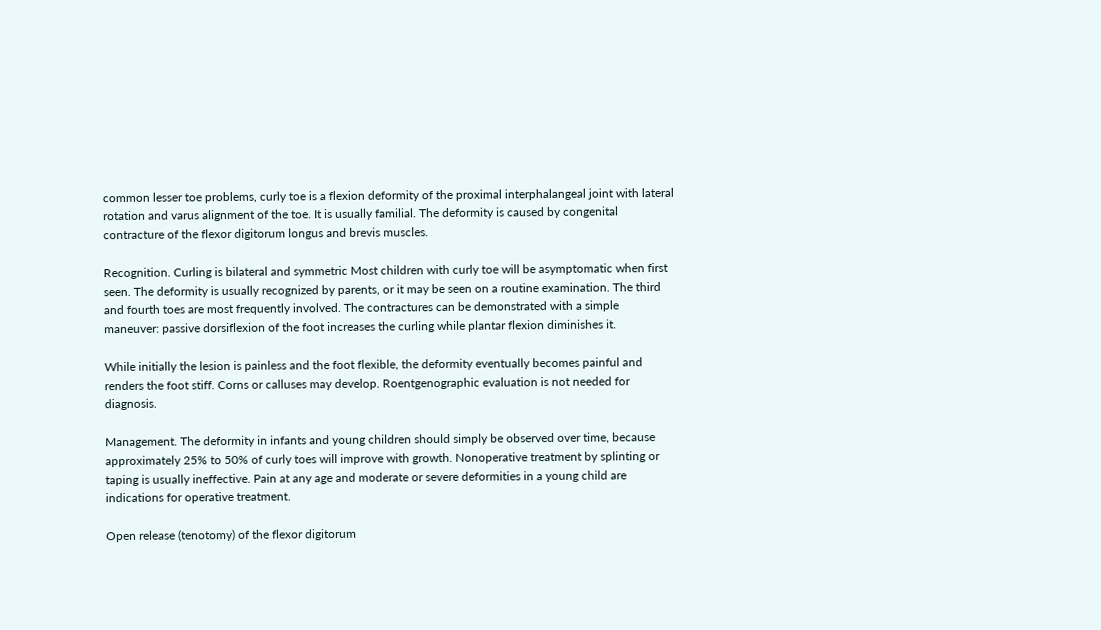common lesser toe problems, curly toe is a flexion deformity of the proximal interphalangeal joint with lateral rotation and varus alignment of the toe. It is usually familial. The deformity is caused by congenital contracture of the flexor digitorum longus and brevis muscles.

Recognition. Curling is bilateral and symmetric Most children with curly toe will be asymptomatic when first seen. The deformity is usually recognized by parents, or it may be seen on a routine examination. The third and fourth toes are most frequently involved. The contractures can be demonstrated with a simple maneuver: passive dorsiflexion of the foot increases the curling while plantar flexion diminishes it.

While initially the lesion is painless and the foot flexible, the deformity eventually becomes painful and renders the foot stiff. Corns or calluses may develop. Roentgenographic evaluation is not needed for diagnosis.

Management. The deformity in infants and young children should simply be observed over time, because approximately 25% to 50% of curly toes will improve with growth. Nonoperative treatment by splinting or taping is usually ineffective. Pain at any age and moderate or severe deformities in a young child are indications for operative treatment.

Open release (tenotomy) of the flexor digitorum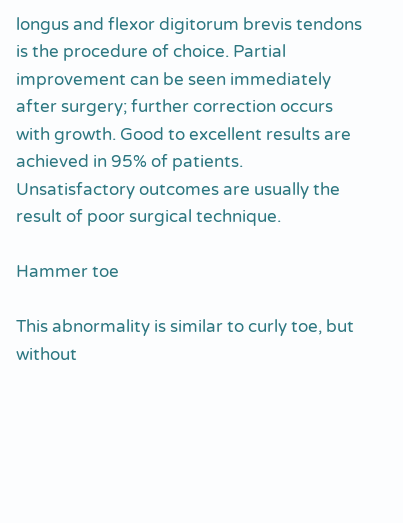longus and flexor digitorum brevis tendons is the procedure of choice. Partial improvement can be seen immediately after surgery; further correction occurs with growth. Good to excellent results are achieved in 95% of patients. Unsatisfactory outcomes are usually the result of poor surgical technique.

Hammer toe

This abnormality is similar to curly toe, but without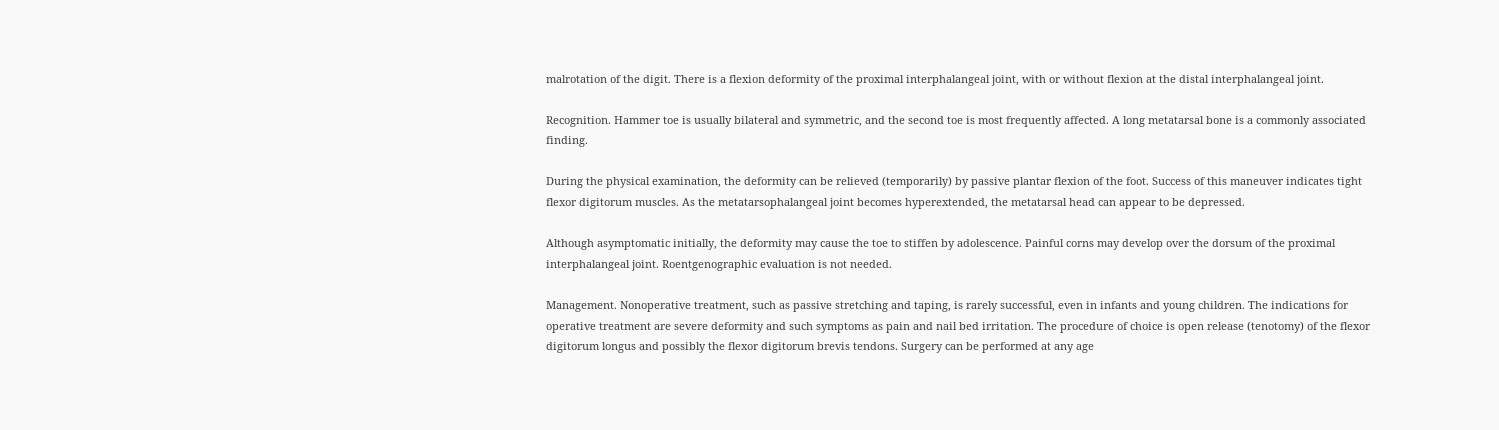malrotation of the digit. There is a flexion deformity of the proximal interphalangeal joint, with or without flexion at the distal interphalangeal joint.

Recognition. Hammer toe is usually bilateral and symmetric, and the second toe is most frequently affected. A long metatarsal bone is a commonly associated finding.

During the physical examination, the deformity can be relieved (temporarily) by passive plantar flexion of the foot. Success of this maneuver indicates tight flexor digitorum muscles. As the metatarsophalangeal joint becomes hyperextended, the metatarsal head can appear to be depressed.

Although asymptomatic initially, the deformity may cause the toe to stiffen by adolescence. Painful corns may develop over the dorsum of the proximal interphalangeal joint. Roentgenographic evaluation is not needed.

Management. Nonoperative treatment, such as passive stretching and taping, is rarely successful, even in infants and young children. The indications for operative treatment are severe deformity and such symptoms as pain and nail bed irritation. The procedure of choice is open release (tenotomy) of the flexor digitorum longus and possibly the flexor digitorum brevis tendons. Surgery can be performed at any age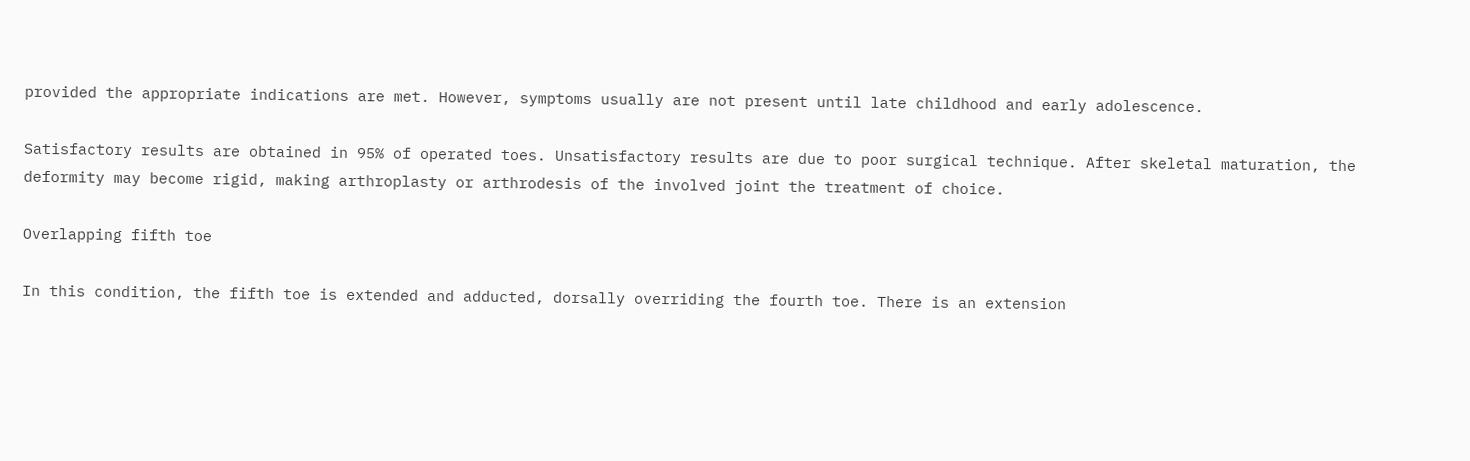provided the appropriate indications are met. However, symptoms usually are not present until late childhood and early adolescence.

Satisfactory results are obtained in 95% of operated toes. Unsatisfactory results are due to poor surgical technique. After skeletal maturation, the deformity may become rigid, making arthroplasty or arthrodesis of the involved joint the treatment of choice.

Overlapping fifth toe

In this condition, the fifth toe is extended and adducted, dorsally overriding the fourth toe. There is an extension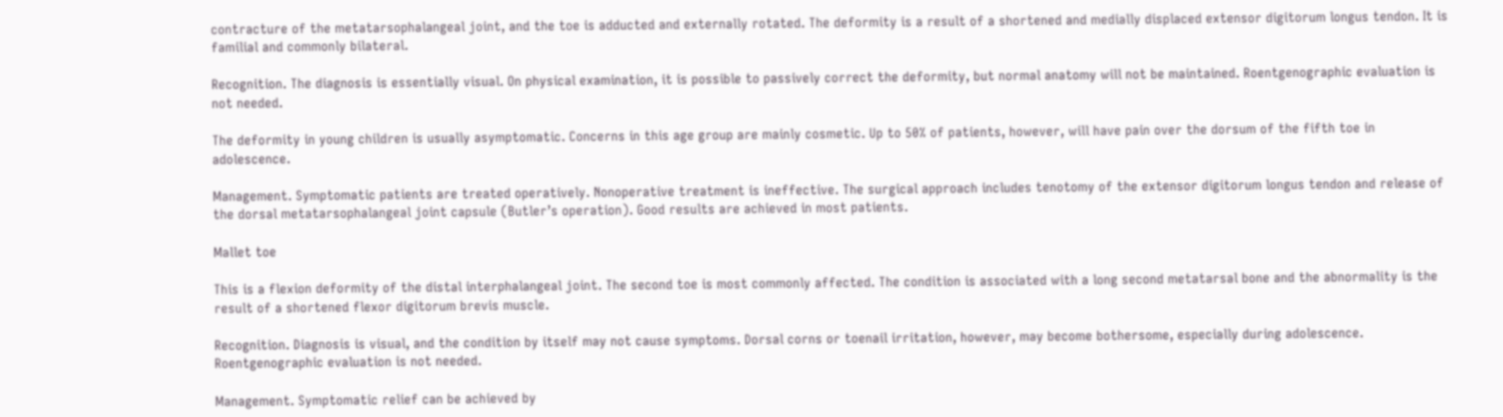contracture of the metatarsophalangeal joint, and the toe is adducted and externally rotated. The deformity is a result of a shortened and medially displaced extensor digitorum longus tendon. It is familial and commonly bilateral.

Recognition. The diagnosis is essentially visual. On physical examination, it is possible to passively correct the deformity, but normal anatomy will not be maintained. Roentgenographic evaluation is not needed.

The deformity in young children is usually asymptomatic. Concerns in this age group are mainly cosmetic. Up to 50% of patients, however, will have pain over the dorsum of the fifth toe in adolescence.

Management. Symptomatic patients are treated operatively. Nonoperative treatment is ineffective. The surgical approach includes tenotomy of the extensor digitorum longus tendon and release of the dorsal metatarsophalangeal joint capsule (Butler’s operation). Good results are achieved in most patients.

Mallet toe

This is a flexion deformity of the distal interphalangeal joint. The second toe is most commonly affected. The condition is associated with a long second metatarsal bone and the abnormality is the result of a shortened flexor digitorum brevis muscle.

Recognition. Diagnosis is visual, and the condition by itself may not cause symptoms. Dorsal corns or toenail irritation, however, may become bothersome, especially during adolescence. Roentgenographic evaluation is not needed.

Management. Symptomatic relief can be achieved by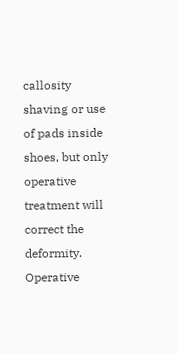callosity shaving or use of pads inside shoes, but only operative treatment will correct the deformity. Operative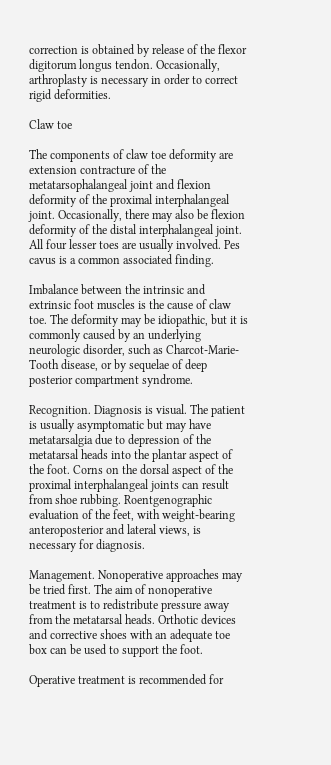correction is obtained by release of the flexor digitorum longus tendon. Occasionally, arthroplasty is necessary in order to correct rigid deformities.

Claw toe

The components of claw toe deformity are extension contracture of the metatarsophalangeal joint and flexion deformity of the proximal interphalangeal joint. Occasionally, there may also be flexion deformity of the distal interphalangeal joint. All four lesser toes are usually involved. Pes cavus is a common associated finding.

Imbalance between the intrinsic and extrinsic foot muscles is the cause of claw toe. The deformity may be idiopathic, but it is commonly caused by an underlying neurologic disorder, such as Charcot-Marie-Tooth disease, or by sequelae of deep posterior compartment syndrome.

Recognition. Diagnosis is visual. The patient is usually asymptomatic but may have metatarsalgia due to depression of the metatarsal heads into the plantar aspect of the foot. Corns on the dorsal aspect of the proximal interphalangeal joints can result from shoe rubbing. Roentgenographic evaluation of the feet, with weight-bearing anteroposterior and lateral views, is necessary for diagnosis.

Management. Nonoperative approaches may be tried first. The aim of nonoperative treatment is to redistribute pressure away from the metatarsal heads. Orthotic devices and corrective shoes with an adequate toe box can be used to support the foot.

Operative treatment is recommended for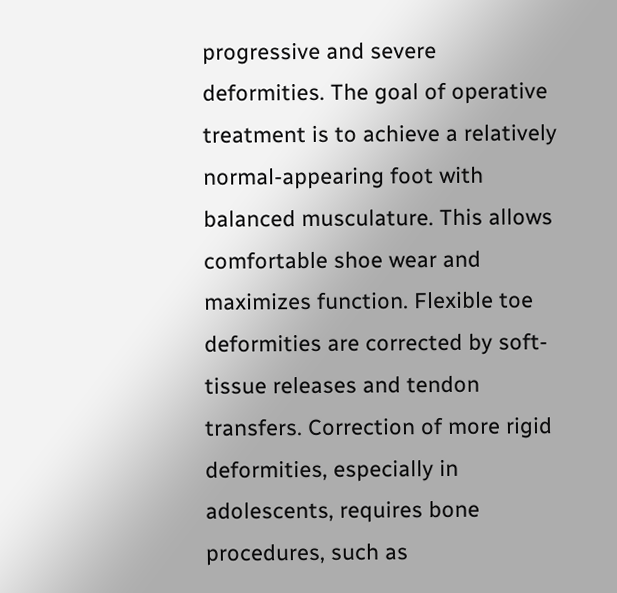progressive and severe deformities. The goal of operative treatment is to achieve a relatively normal-appearing foot with balanced musculature. This allows comfortable shoe wear and maximizes function. Flexible toe deformities are corrected by soft-tissue releases and tendon transfers. Correction of more rigid deformities, especially in adolescents, requires bone procedures, such as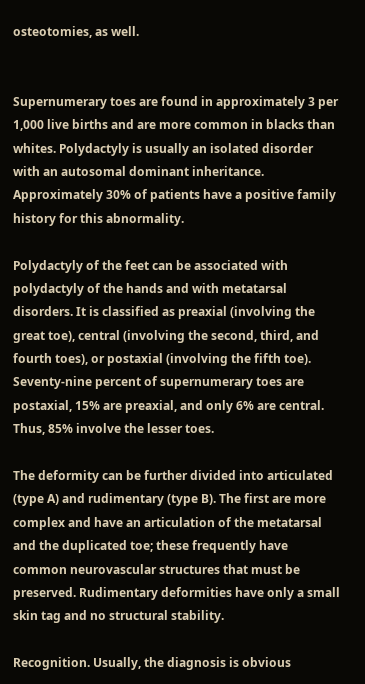osteotomies, as well.


Supernumerary toes are found in approximately 3 per 1,000 live births and are more common in blacks than whites. Polydactyly is usually an isolated disorder with an autosomal dominant inheritance. Approximately 30% of patients have a positive family history for this abnormality.

Polydactyly of the feet can be associated with polydactyly of the hands and with metatarsal disorders. It is classified as preaxial (involving the great toe), central (involving the second, third, and fourth toes), or postaxial (involving the fifth toe). Seventy-nine percent of supernumerary toes are postaxial, 15% are preaxial, and only 6% are central. Thus, 85% involve the lesser toes.

The deformity can be further divided into articulated (type A) and rudimentary (type B). The first are more complex and have an articulation of the metatarsal and the duplicated toe; these frequently have common neurovascular structures that must be preserved. Rudimentary deformities have only a small skin tag and no structural stability.

Recognition. Usually, the diagnosis is obvious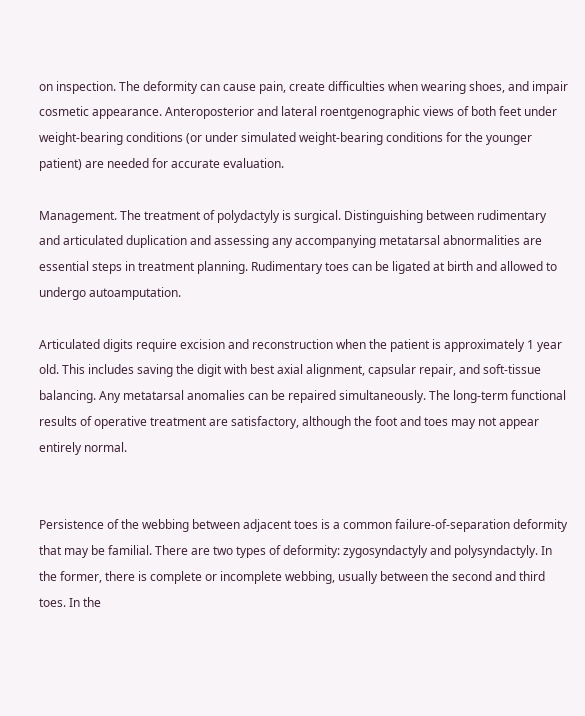on inspection. The deformity can cause pain, create difficulties when wearing shoes, and impair cosmetic appearance. Anteroposterior and lateral roentgenographic views of both feet under weight-bearing conditions (or under simulated weight-bearing conditions for the younger patient) are needed for accurate evaluation.

Management. The treatment of polydactyly is surgical. Distinguishing between rudimentary and articulated duplication and assessing any accompanying metatarsal abnormalities are essential steps in treatment planning. Rudimentary toes can be ligated at birth and allowed to undergo autoamputation.

Articulated digits require excision and reconstruction when the patient is approximately 1 year old. This includes saving the digit with best axial alignment, capsular repair, and soft-tissue balancing. Any metatarsal anomalies can be repaired simultaneously. The long-term functional results of operative treatment are satisfactory, although the foot and toes may not appear entirely normal.


Persistence of the webbing between adjacent toes is a common failure-of-separation deformity that may be familial. There are two types of deformity: zygosyndactyly and polysyndactyly. In the former, there is complete or incomplete webbing, usually between the second and third toes. In the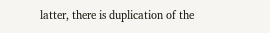latter, there is duplication of the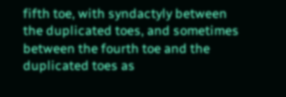fifth toe, with syndactyly between the duplicated toes, and sometimes between the fourth toe and the duplicated toes as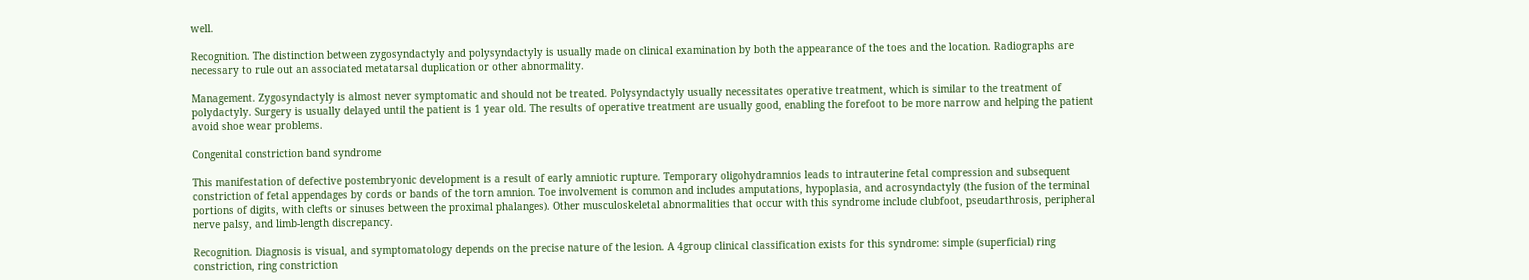well.

Recognition. The distinction between zygosyndactyly and polysyndactyly is usually made on clinical examination by both the appearance of the toes and the location. Radiographs are necessary to rule out an associated metatarsal duplication or other abnormality.

Management. Zygosyndactyly is almost never symptomatic and should not be treated. Polysyndactyly usually necessitates operative treatment, which is similar to the treatment of polydactyly. Surgery is usually delayed until the patient is 1 year old. The results of operative treatment are usually good, enabling the forefoot to be more narrow and helping the patient avoid shoe wear problems.

Congenital constriction band syndrome

This manifestation of defective postembryonic development is a result of early amniotic rupture. Temporary oligohydramnios leads to intrauterine fetal compression and subsequent constriction of fetal appendages by cords or bands of the torn amnion. Toe involvement is common and includes amputations, hypoplasia, and acrosyndactyly (the fusion of the terminal portions of digits, with clefts or sinuses between the proximal phalanges). Other musculoskeletal abnormalities that occur with this syndrome include clubfoot, pseudarthrosis, peripheral nerve palsy, and limb-length discrepancy.

Recognition. Diagnosis is visual, and symptomatology depends on the precise nature of the lesion. A 4group clinical classification exists for this syndrome: simple (superficial) ring constriction, ring constriction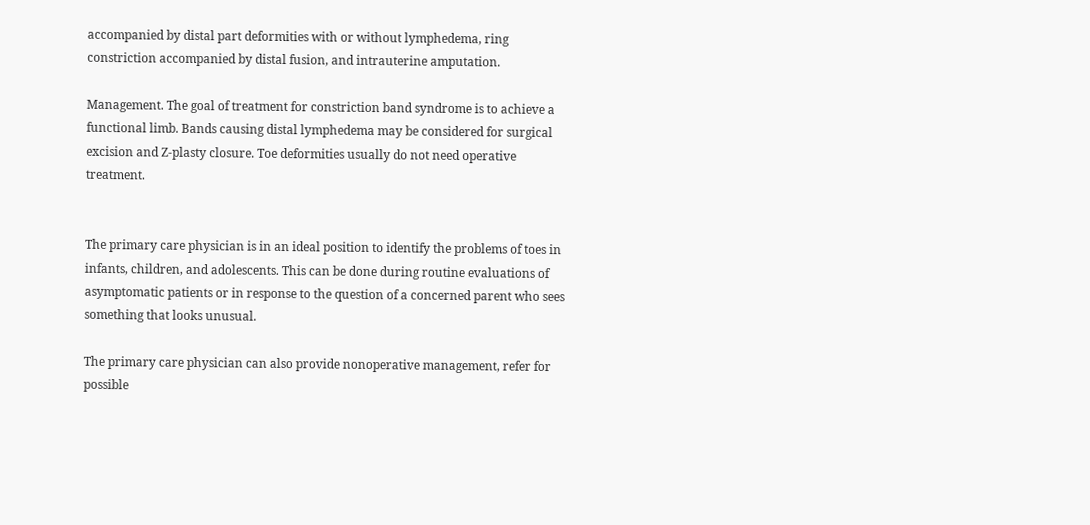accompanied by distal part deformities with or without lymphedema, ring constriction accompanied by distal fusion, and intrauterine amputation.

Management. The goal of treatment for constriction band syndrome is to achieve a functional limb. Bands causing distal lymphedema may be considered for surgical excision and Z-plasty closure. Toe deformities usually do not need operative treatment.


The primary care physician is in an ideal position to identify the problems of toes in infants, children, and adolescents. This can be done during routine evaluations of asymptomatic patients or in response to the question of a concerned parent who sees something that looks unusual.

The primary care physician can also provide nonoperative management, refer for possible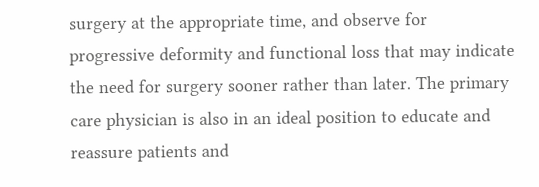surgery at the appropriate time, and observe for progressive deformity and functional loss that may indicate the need for surgery sooner rather than later. The primary care physician is also in an ideal position to educate and reassure patients and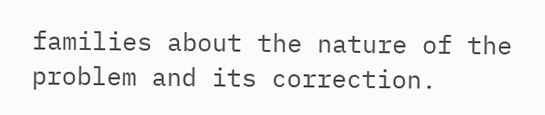families about the nature of the problem and its correction.